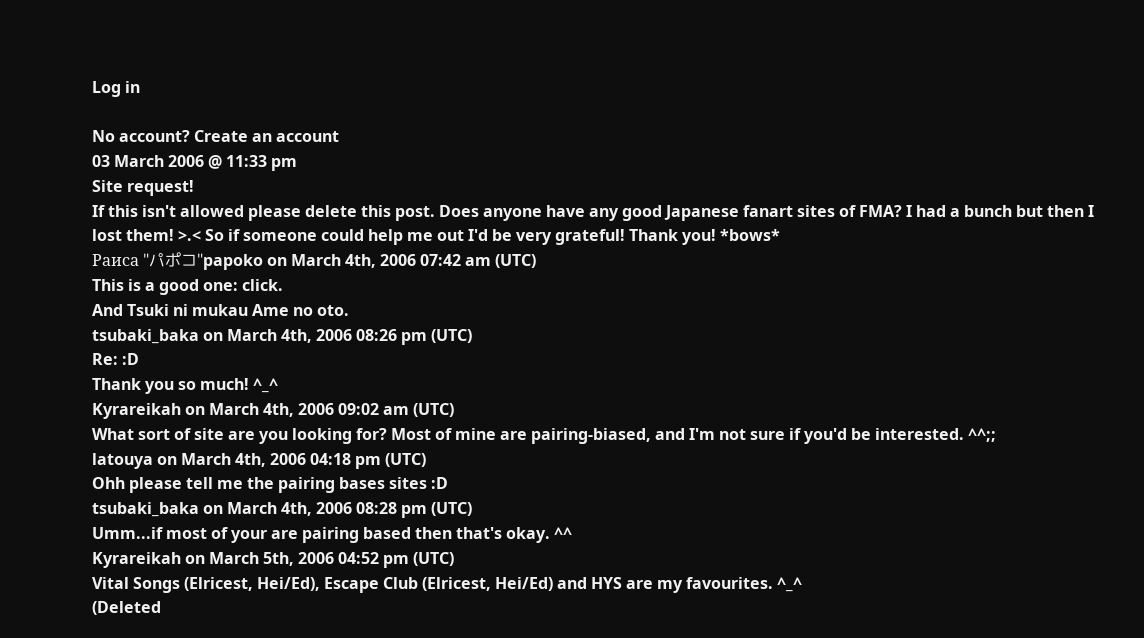Log in

No account? Create an account
03 March 2006 @ 11:33 pm
Site request!
If this isn't allowed please delete this post. Does anyone have any good Japanese fanart sites of FMA? I had a bunch but then I lost them! >.< So if someone could help me out I'd be very grateful! Thank you! *bows*
Раиса "パポコ"papoko on March 4th, 2006 07:42 am (UTC)
This is a good one: click.
And Tsuki ni mukau Ame no oto.
tsubaki_baka on March 4th, 2006 08:26 pm (UTC)
Re: :D
Thank you so much! ^_^
Kyrareikah on March 4th, 2006 09:02 am (UTC)
What sort of site are you looking for? Most of mine are pairing-biased, and I'm not sure if you'd be interested. ^^;;
latouya on March 4th, 2006 04:18 pm (UTC)
Ohh please tell me the pairing bases sites :D
tsubaki_baka on March 4th, 2006 08:28 pm (UTC)
Umm...if most of your are pairing based then that's okay. ^^
Kyrareikah on March 5th, 2006 04:52 pm (UTC)
Vital Songs (Elricest, Hei/Ed), Escape Club (Elricest, Hei/Ed) and HYS are my favourites. ^_^
(Deleted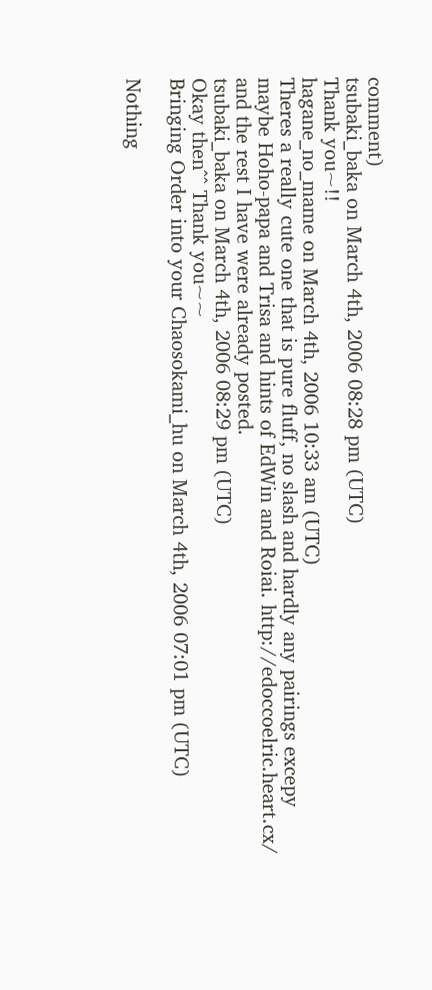comment)
tsubaki_baka on March 4th, 2006 08:28 pm (UTC)
Thank you~!!
hagane_no_mame on March 4th, 2006 10:33 am (UTC)
Theres a really cute one that is pure fluff, no slash and hardly any pairings excepy maybe Hoho-papa and Trisa and hints of EdWin and Roiai. http://edoccoelric.heart.cx/ and the rest I have were already posted.
tsubaki_baka on March 4th, 2006 08:29 pm (UTC)
Okay then^^ Thank you~~
Bringing Order into your Chaosokami_hu on March 4th, 2006 07:01 pm (UTC)

Nothing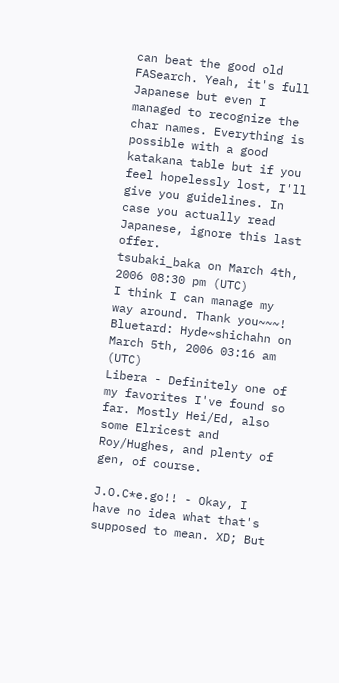can beat the good old FASearch. Yeah, it's full Japanese but even I managed to recognize the char names. Everything is possible with a good katakana table but if you feel hopelessly lost, I'll give you guidelines. In case you actually read Japanese, ignore this last offer.
tsubaki_baka on March 4th, 2006 08:30 pm (UTC)
I think I can manage my way around. Thank you~~~!
Bluetard: Hyde~shichahn on March 5th, 2006 03:16 am (UTC)
Libera - Definitely one of my favorites I've found so far. Mostly Hei/Ed, also some Elricest and Roy/Hughes, and plenty of gen, of course.

J.O.C*e.go!! - Okay, I have no idea what that's supposed to mean. XD; But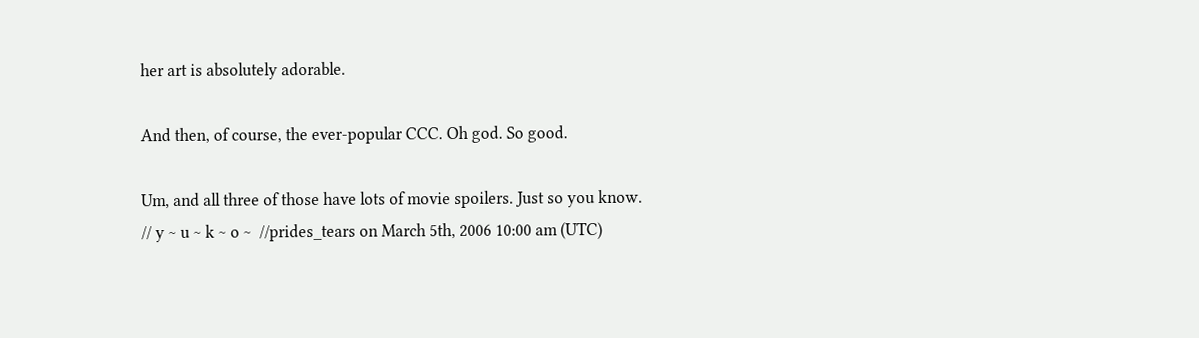her art is absolutely adorable.

And then, of course, the ever-popular CCC. Oh god. So good.

Um, and all three of those have lots of movie spoilers. Just so you know.
// y ~ u ~ k ~ o ~  //prides_tears on March 5th, 2006 10:00 am (UTC)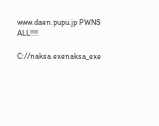www.daen.pupu.jp PWNS ALL!!!!

C://naksa.exenaksa_exe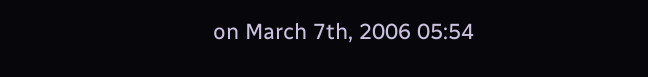on March 7th, 2006 05:54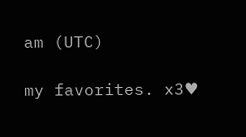am (UTC)

my favorites. x3♥